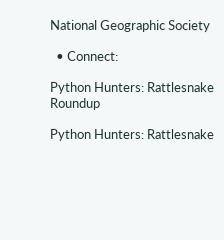National Geographic Society

  • Connect:

Python Hunters: Rattlesnake Roundup

Python Hunters: Rattlesnake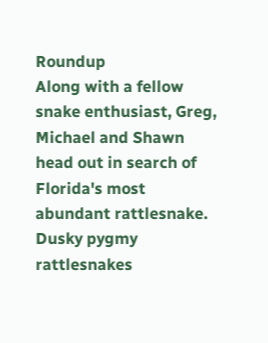Roundup
Along with a fellow snake enthusiast, Greg, Michael and Shawn head out in search of Florida's most abundant rattlesnake. Dusky pygmy rattlesnakes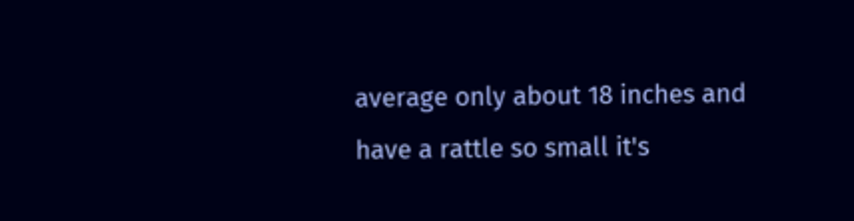average only about 18 inches and have a rattle so small it's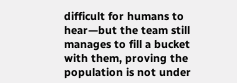difficult for humans to hear—but the team still manages to fill a bucket with them, proving the population is not under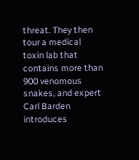threat. They then tour a medical toxin lab that contains more than 900 venomous snakes, and expert Carl Barden introduces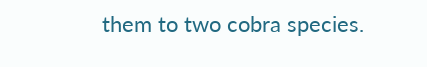them to two cobra species.